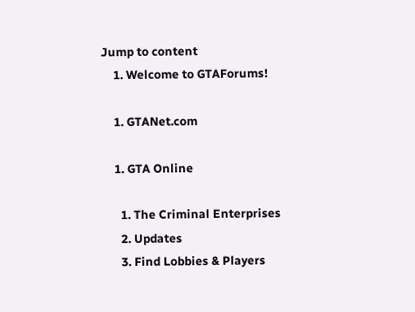Jump to content
    1. Welcome to GTAForums!

    1. GTANet.com

    1. GTA Online

      1. The Criminal Enterprises
      2. Updates
      3. Find Lobbies & Players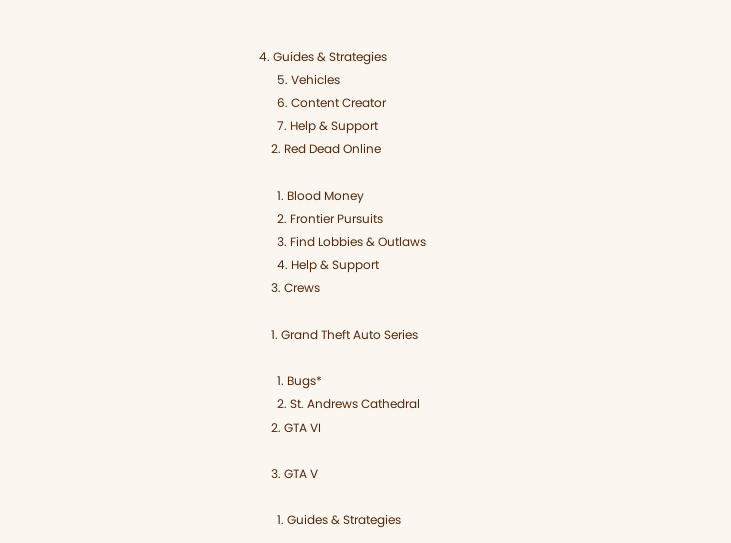4. Guides & Strategies
      5. Vehicles
      6. Content Creator
      7. Help & Support
    2. Red Dead Online

      1. Blood Money
      2. Frontier Pursuits
      3. Find Lobbies & Outlaws
      4. Help & Support
    3. Crews

    1. Grand Theft Auto Series

      1. Bugs*
      2. St. Andrews Cathedral
    2. GTA VI

    3. GTA V

      1. Guides & Strategies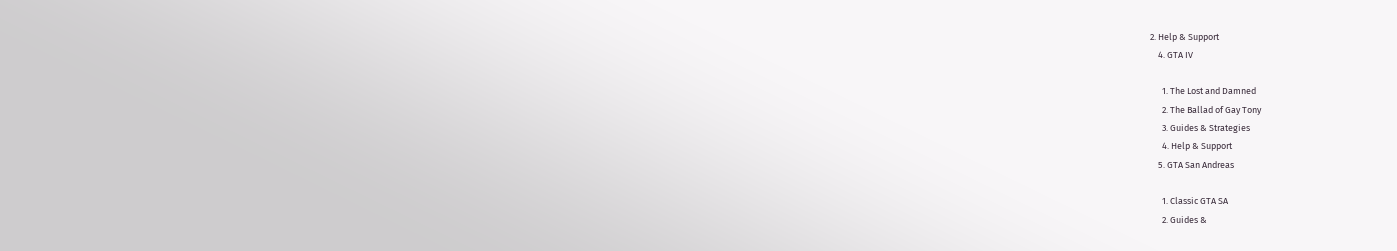2. Help & Support
    4. GTA IV

      1. The Lost and Damned
      2. The Ballad of Gay Tony
      3. Guides & Strategies
      4. Help & Support
    5. GTA San Andreas

      1. Classic GTA SA
      2. Guides &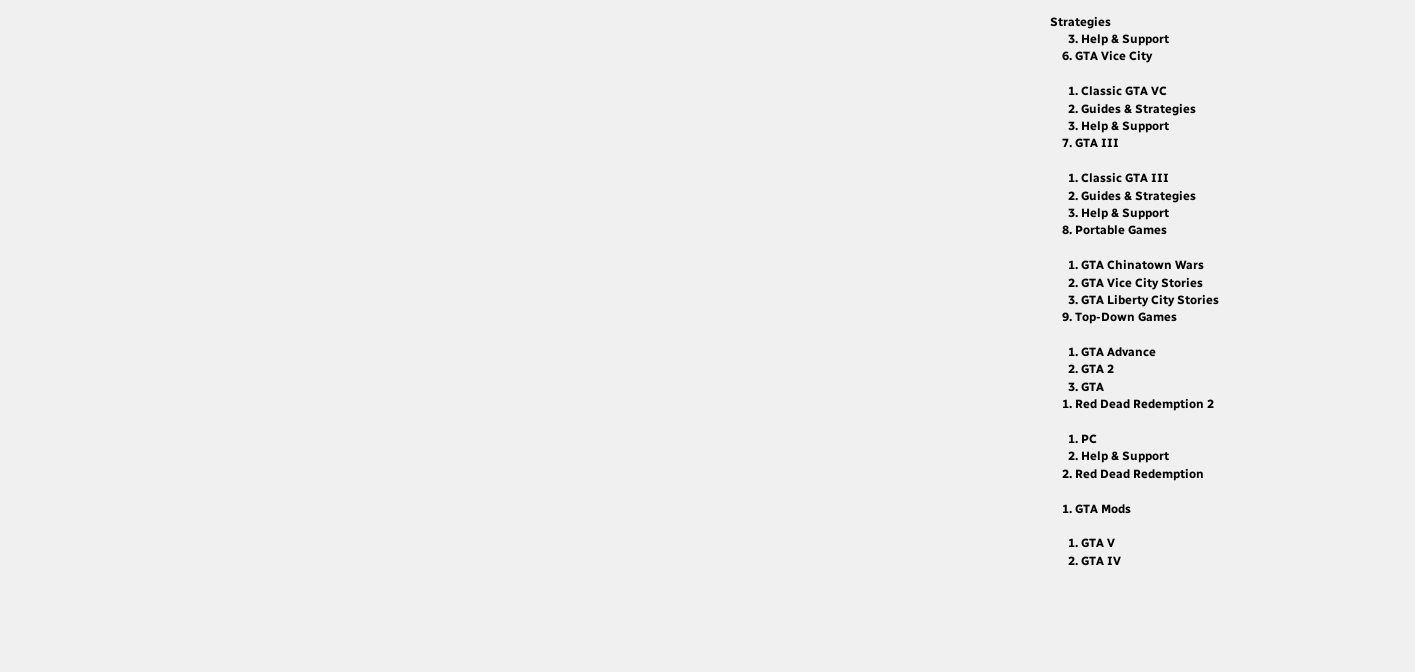Strategies
      3. Help & Support
    6. GTA Vice City

      1. Classic GTA VC
      2. Guides & Strategies
      3. Help & Support
    7. GTA III

      1. Classic GTA III
      2. Guides & Strategies
      3. Help & Support
    8. Portable Games

      1. GTA Chinatown Wars
      2. GTA Vice City Stories
      3. GTA Liberty City Stories
    9. Top-Down Games

      1. GTA Advance
      2. GTA 2
      3. GTA
    1. Red Dead Redemption 2

      1. PC
      2. Help & Support
    2. Red Dead Redemption

    1. GTA Mods

      1. GTA V
      2. GTA IV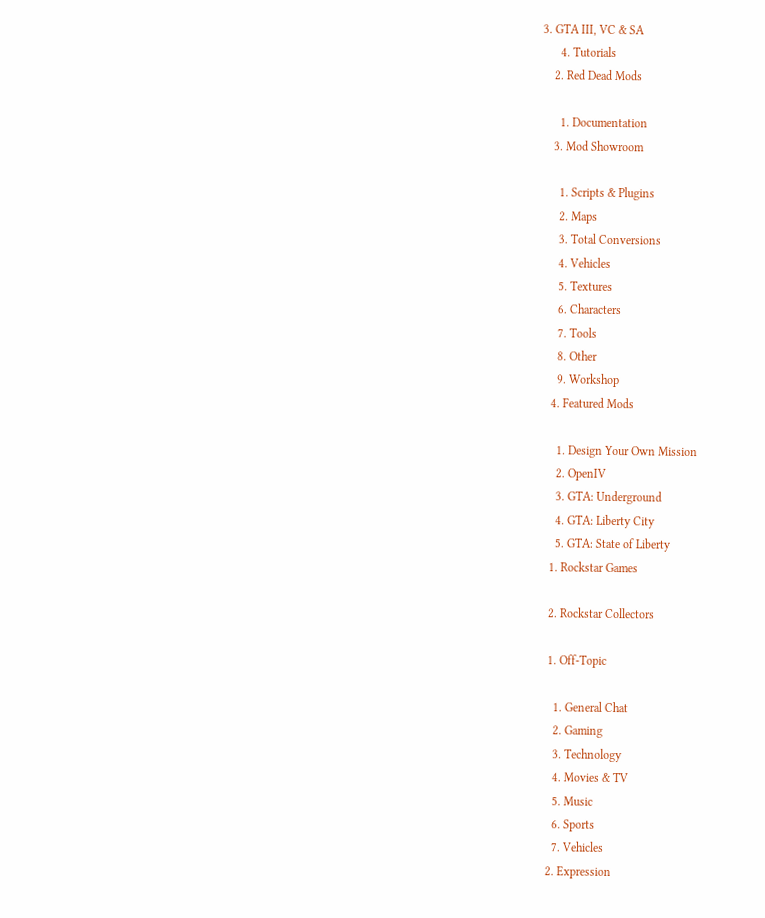3. GTA III, VC & SA
      4. Tutorials
    2. Red Dead Mods

      1. Documentation
    3. Mod Showroom

      1. Scripts & Plugins
      2. Maps
      3. Total Conversions
      4. Vehicles
      5. Textures
      6. Characters
      7. Tools
      8. Other
      9. Workshop
    4. Featured Mods

      1. Design Your Own Mission
      2. OpenIV
      3. GTA: Underground
      4. GTA: Liberty City
      5. GTA: State of Liberty
    1. Rockstar Games

    2. Rockstar Collectors

    1. Off-Topic

      1. General Chat
      2. Gaming
      3. Technology
      4. Movies & TV
      5. Music
      6. Sports
      7. Vehicles
    2. Expression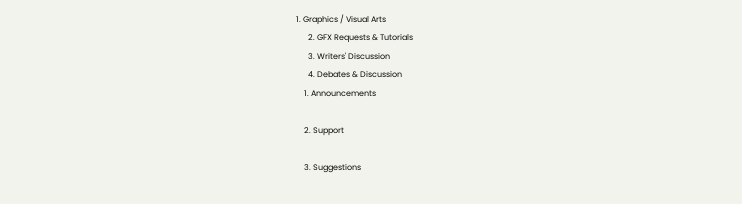1. Graphics / Visual Arts
      2. GFX Requests & Tutorials
      3. Writers' Discussion
      4. Debates & Discussion
    1. Announcements

    2. Support

    3. Suggestions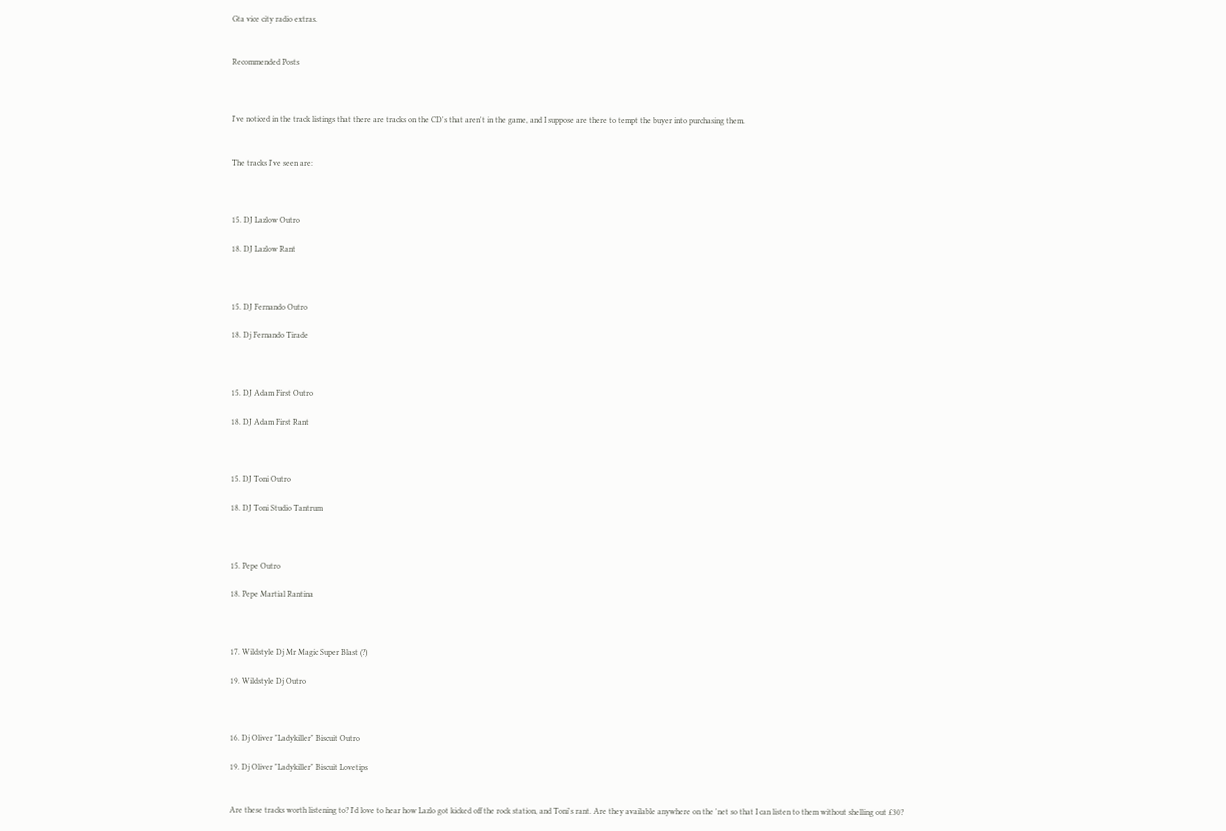Gta vice city radio extras.


Recommended Posts



I've noticed in the track listings that there are tracks on the CD's that aren't in the game, and I suppose are there to tempt the buyer into purchasing them.


The tracks I've seen are:



15. DJ Lazlow Outro

18. DJ Lazlow Rant



15. DJ Fernando Outro

18. Dj Fernando Tirade



15. DJ Adam First Outro

18. DJ Adam First Rant



15. DJ Toni Outro

18. DJ Toni Studio Tantrum



15. Pepe Outro

18. Pepe Martial Rantina



17. Wildstyle Dj Mr Magic Super Blast (?)

19. Wildstyle Dj Outro



16. Dj Oliver "Ladykiller" Biscuit Outro

19. Dj Oliver "Ladykiller" Biscuit Lovetips


Are these tracks worth listening to? I'd love to hear how Lazlo got kicked off the rock station, and Toni's rant. Are they available anywhere on the 'net so that I can listen to them without shelling out £30?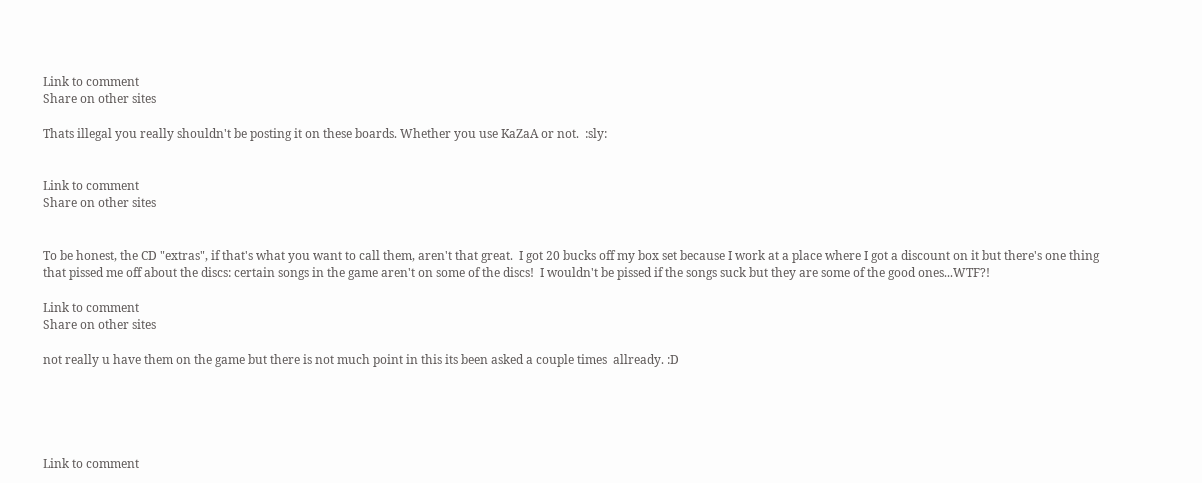Link to comment
Share on other sites

Thats illegal you really shouldn't be posting it on these boards. Whether you use KaZaA or not.  :sly:


Link to comment
Share on other sites


To be honest, the CD "extras", if that's what you want to call them, aren't that great.  I got 20 bucks off my box set because I work at a place where I got a discount on it but there's one thing that pissed me off about the discs: certain songs in the game aren't on some of the discs!  I wouldn't be pissed if the songs suck but they are some of the good ones...WTF?!

Link to comment
Share on other sites

not really u have them on the game but there is not much point in this its been asked a couple times  allready. :D





Link to comment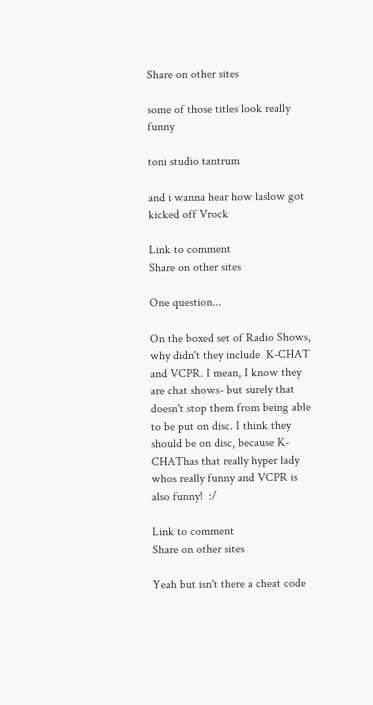Share on other sites

some of those titles look really funny

toni studio tantrum

and i wanna hear how laslow got kicked off Vrock

Link to comment
Share on other sites

One question...

On the boxed set of Radio Shows, why didn't they include  K-CHAT and VCPR. I mean, I know they are chat shows- but surely that doesn't stop them from being able to be put on disc. I think they should be on disc, because K-CHAThas that really hyper lady whos really funny and VCPR is also funny!  :/

Link to comment
Share on other sites

Yeah but isn't there a cheat code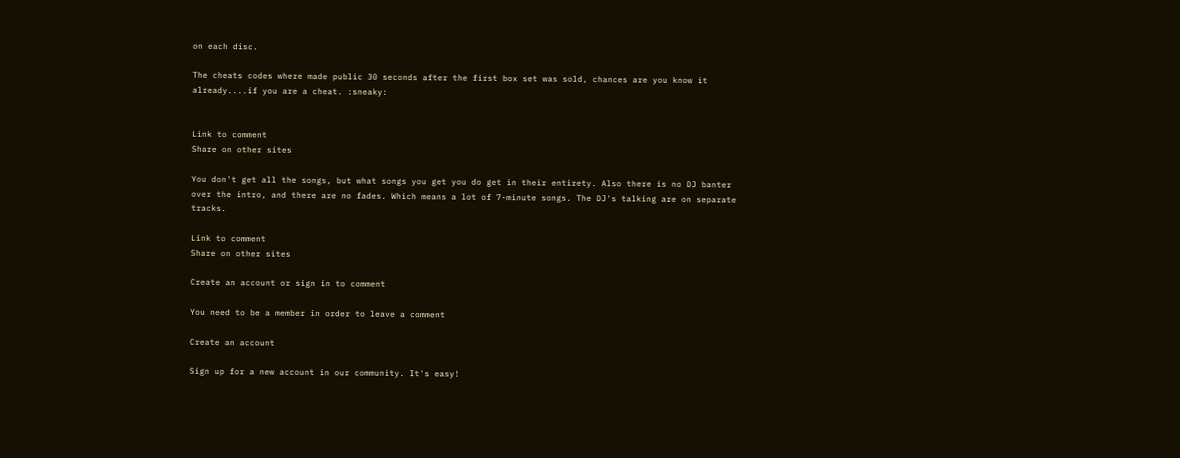on each disc.

The cheats codes where made public 30 seconds after the first box set was sold, chances are you know it already....if you are a cheat. :sneaky:


Link to comment
Share on other sites

You don't get all the songs, but what songs you get you do get in their entirety. Also there is no DJ banter over the intro, and there are no fades. Which means a lot of 7-minute songs. The DJ's talking are on separate tracks.

Link to comment
Share on other sites

Create an account or sign in to comment

You need to be a member in order to leave a comment

Create an account

Sign up for a new account in our community. It's easy!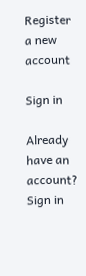Register a new account

Sign in

Already have an account? Sign in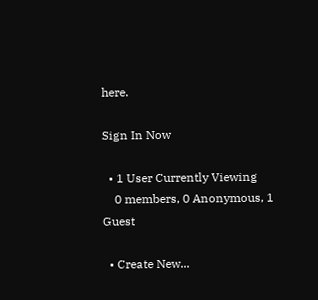here.

Sign In Now

  • 1 User Currently Viewing
    0 members, 0 Anonymous, 1 Guest

  • Create New...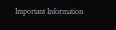Important Information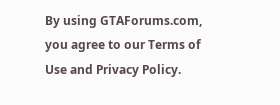By using GTAForums.com, you agree to our Terms of Use and Privacy Policy.